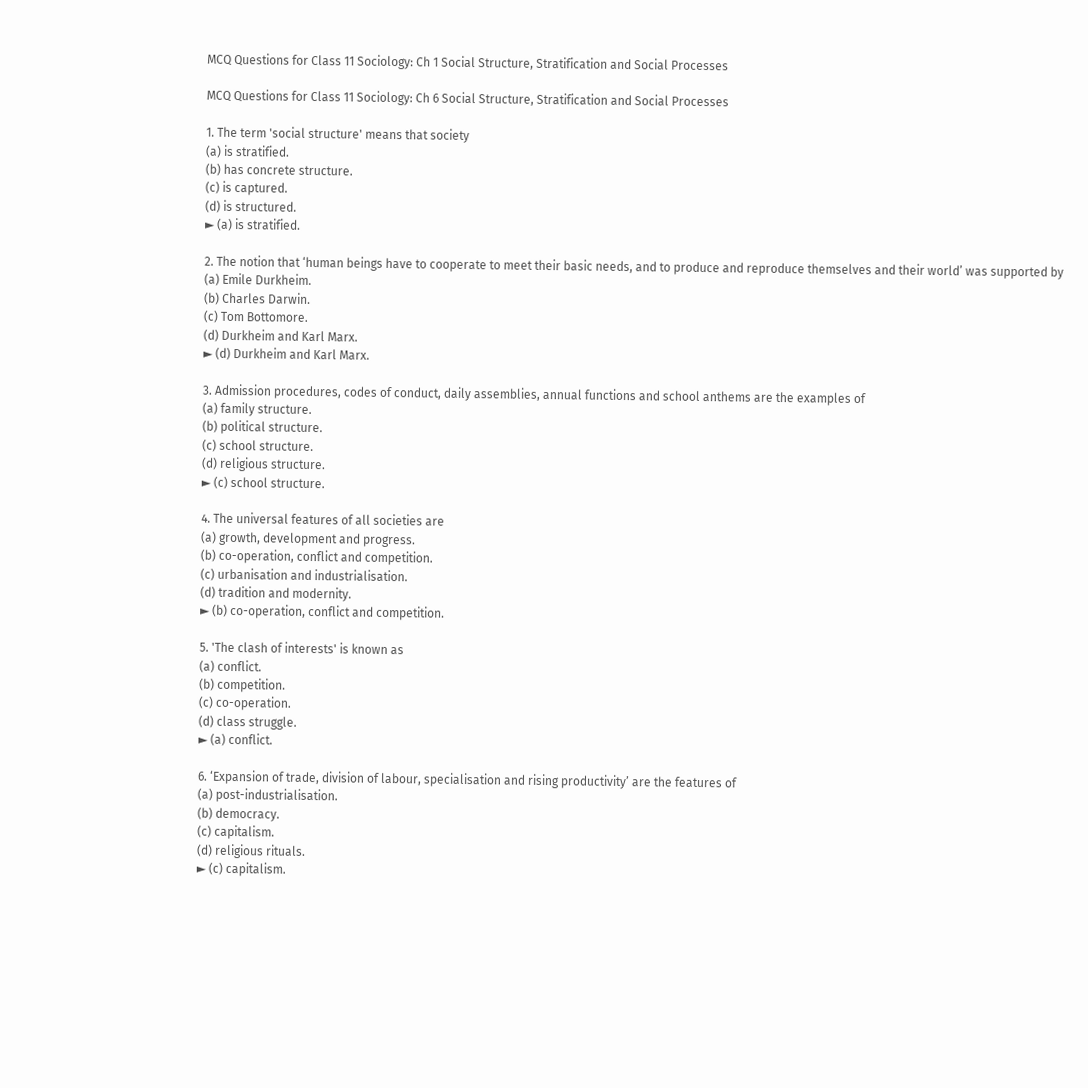MCQ Questions for Class 11 Sociology: Ch 1 Social Structure, Stratification and Social Processes

MCQ Questions for Class 11 Sociology: Ch 6 Social Structure, Stratification and Social Processes

1. The term 'social structure' means that society
(a) is stratified.
(b) has concrete structure.
(c) is captured.
(d) is structured.
► (a) is stratified.

2. The notion that ‘human beings have to cooperate to meet their basic needs, and to produce and reproduce themselves and their world’ was supported by
(a) Emile Durkheim.
(b) Charles Darwin.
(c) Tom Bottomore.
(d) Durkheim and Karl Marx.
► (d) Durkheim and Karl Marx.

3. Admission procedures, codes of conduct, daily assemblies, annual functions and school anthems are the examples of
(a) family structure.
(b) political structure.
(c) school structure.
(d) religious structure.
► (c) school structure.

4. The universal features of all societies are
(a) growth, development and progress.
(b) co-operation, conflict and competition.
(c) urbanisation and industrialisation.
(d) tradition and modernity.
► (b) co-operation, conflict and competition.

5. 'The clash of interests' is known as
(a) conflict.
(b) competition.
(c) co-operation.
(d) class struggle.
► (a) conflict.

6. ‘Expansion of trade, division of labour, specialisation and rising productivity’ are the features of
(a) post-industrialisation.
(b) democracy.
(c) capitalism.
(d) religious rituals.
► (c) capitalism.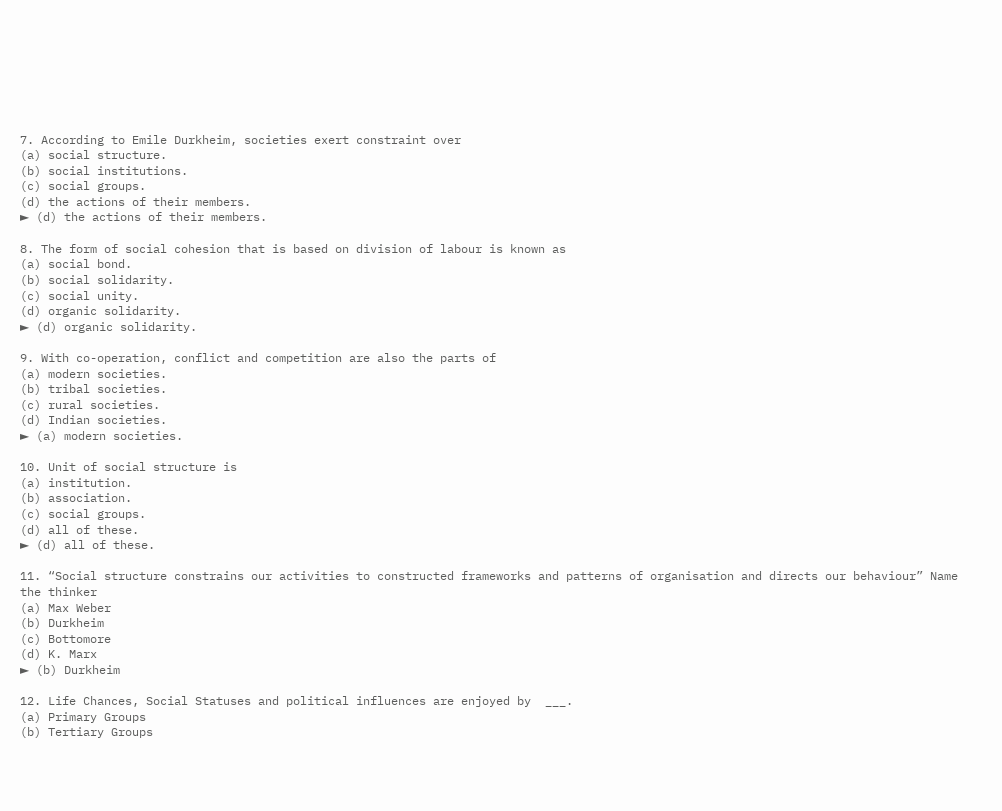7. According to Emile Durkheim, societies exert constraint over
(a) social structure.
(b) social institutions.
(c) social groups.
(d) the actions of their members.
► (d) the actions of their members.

8. The form of social cohesion that is based on division of labour is known as
(a) social bond.
(b) social solidarity.
(c) social unity.
(d) organic solidarity.
► (d) organic solidarity.

9. With co-operation, conflict and competition are also the parts of
(a) modern societies.
(b) tribal societies.
(c) rural societies.
(d) Indian societies.
► (a) modern societies.

10. Unit of social structure is
(a) institution.
(b) association.
(c) social groups.
(d) all of these.
► (d) all of these.

11. “Social structure constrains our activities to constructed frameworks and patterns of organisation and directs our behaviour” Name the thinker
(a) Max Weber
(b) Durkheim
(c) Bottomore
(d) K. Marx
► (b) Durkheim

12. Life Chances, Social Statuses and political influences are enjoyed by  ___.
(a) Primary Groups
(b) Tertiary Groups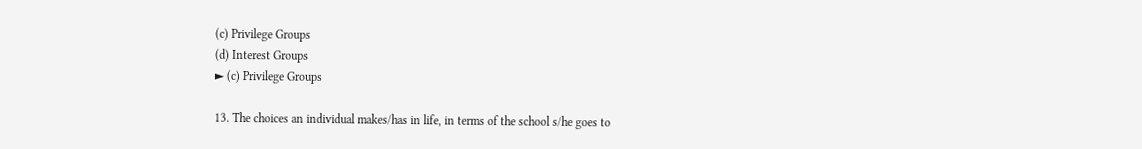(c) Privilege Groups
(d) Interest Groups
► (c) Privilege Groups

13. The choices an individual makes/has in life, in terms of the school s/he goes to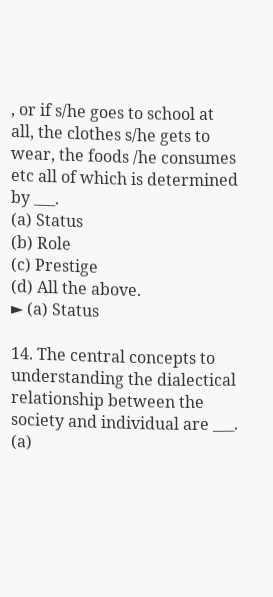, or if s/he goes to school at all, the clothes s/he gets to wear, the foods /he consumes etc all of which is determined by ___.
(a) Status
(b) Role
(c) Prestige
(d) All the above.
► (a) Status

14. The central concepts to understanding the dialectical relationship between the society and individual are ___.
(a)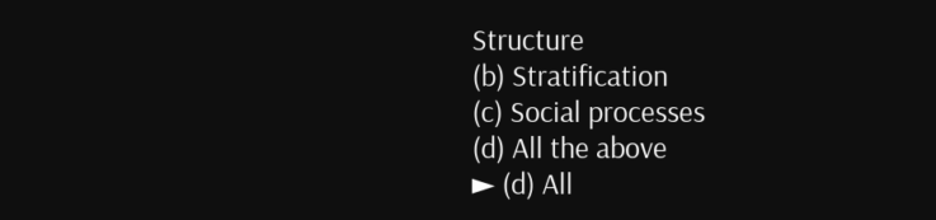Structure
(b) Stratification
(c) Social processes
(d) All the above
► (d) All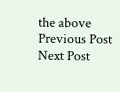the above
Previous Post Next Post